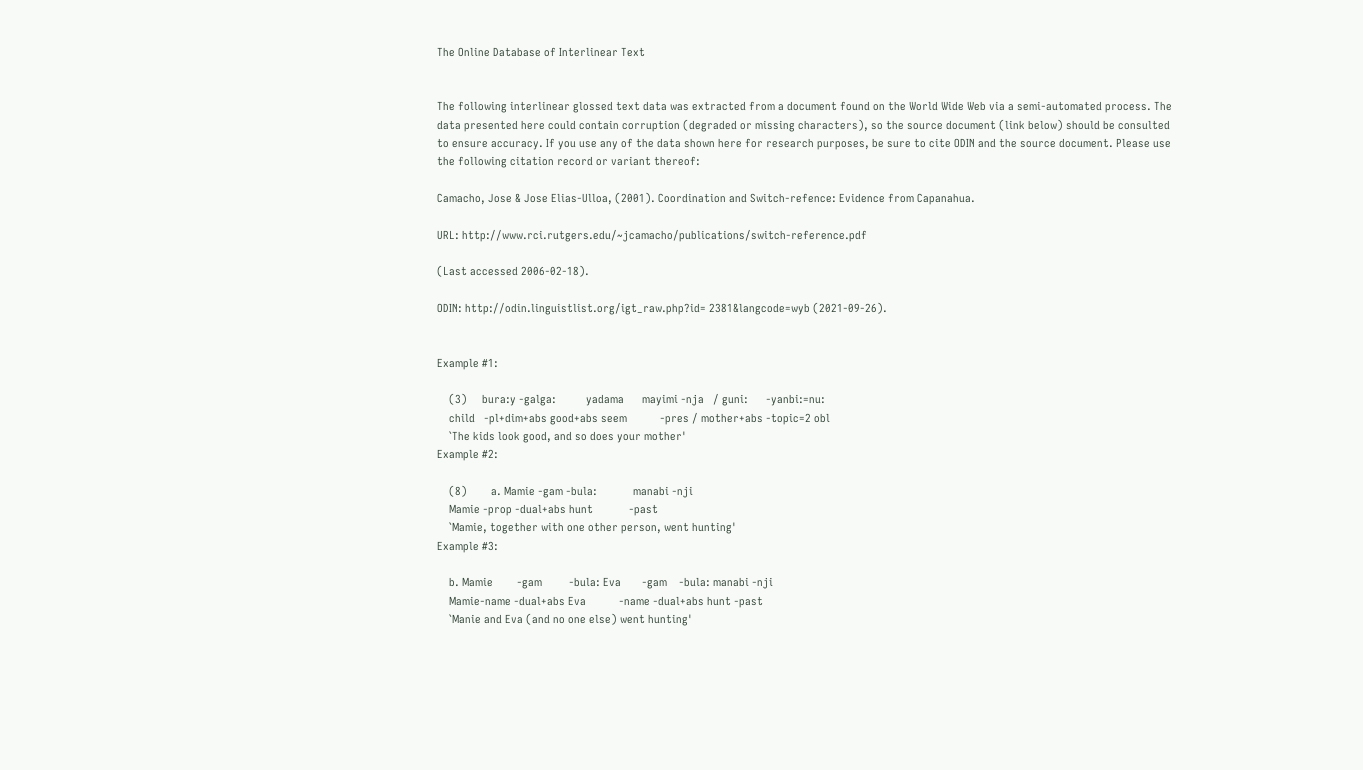The Online Database of Interlinear Text


The following interlinear glossed text data was extracted from a document found on the World Wide Web via a semi-automated process. The data presented here could contain corruption (degraded or missing characters), so the source document (link below) should be consulted to ensure accuracy. If you use any of the data shown here for research purposes, be sure to cite ODIN and the source document. Please use the following citation record or variant thereof:

Camacho, Jose & Jose Elias-Ulloa, (2001). Coordination and Switch-refence: Evidence from Capanahua.

URL: http://www.rci.rutgers.edu/~jcamacho/publications/switch-reference.pdf

(Last accessed 2006-02-18).

ODIN: http://odin.linguistlist.org/igt_raw.php?id= 2381&langcode=wyb (2021-09-26).


Example #1:

    (3)     bura:y -galga:          yadama      mayimi -nja   / guni:      -yanbi:=nu:
    child   -pl+dim+abs good+abs seem           -pres / mother+abs -topic=2 obl
    `The kids look good, and so does your mother'
Example #2:

    (8)        a. Mamie -gam -bula:            manabi -nji
    Mamie -prop -dual+abs hunt            -past
    `Mamie, together with one other person, went hunting'
Example #3:

    b. Mamie        -gam         -bula: Eva       -gam    -bula: manabi -nji
    Mamie-name -dual+abs Eva           -name -dual+abs hunt -past
    `Manie and Eva (and no one else) went hunting'